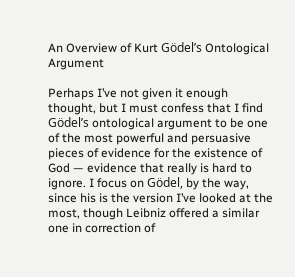An Overview of Kurt Gödel’s Ontological Argument

Perhaps I’ve not given it enough thought, but I must confess that I find Gödel’s ontological argument to be one of the most powerful and persuasive pieces of evidence for the existence of God — evidence that really is hard to ignore. I focus on Gödel, by the way, since his is the version I’ve looked at the most, though Leibniz offered a similar one in correction of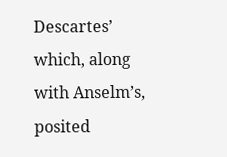Descartes’ which, along with Anselm’s, posited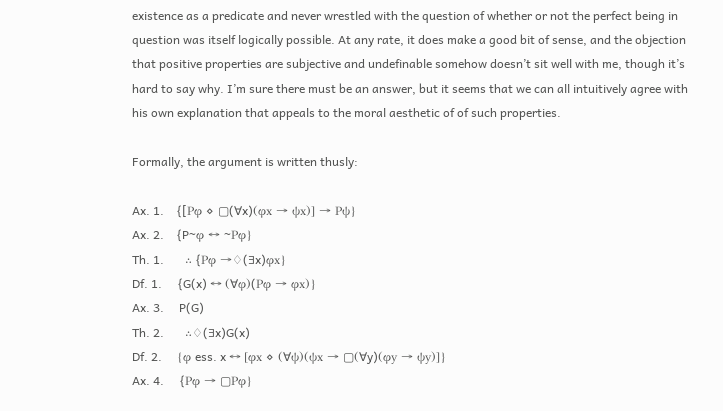existence as a predicate and never wrestled with the question of whether or not the perfect being in question was itself logically possible. At any rate, it does make a good bit of sense, and the objection that positive properties are subjective and undefinable somehow doesn’t sit well with me, though it’s hard to say why. I’m sure there must be an answer, but it seems that we can all intuitively agree with his own explanation that appeals to the moral aesthetic of of such properties.

Formally, the argument is written thusly:

Ax. 1.    {[Pφ ⋄ ▢(∀x)(φx → ψx)] → Pψ}
Ax. 2.    {P~φ ↔ ~Pφ}
Th. 1.       ∴ {Pφ →♢(∃x)φx}
Df. 1.     {G(x) ↔ (∀φ)(Pφ → φx)}
Ax. 3.     P(G)
Th. 2.       ∴♢(∃x)G(x)
Df. 2.     {φ ess. x ↔ [φx ⋄ (∀ψ)(ψx → ▢(∀y)(φy → ψy)]}
Ax. 4.     {Pφ → ▢Pφ}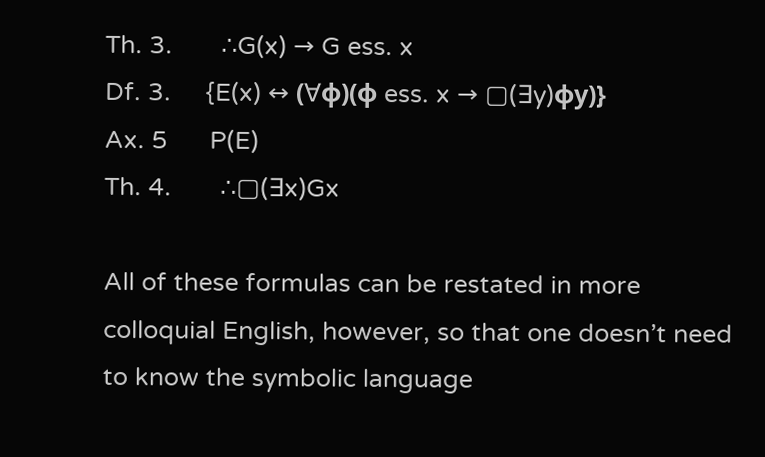Th. 3.       ∴G(x) → G ess. x
Df. 3.     {E(x) ↔ (∀φ)(φ ess. x → ▢(∃y)φy)}
Ax. 5      P(E)
Th. 4.       ∴▢(∃x)Gx

All of these formulas can be restated in more colloquial English, however, so that one doesn’t need to know the symbolic language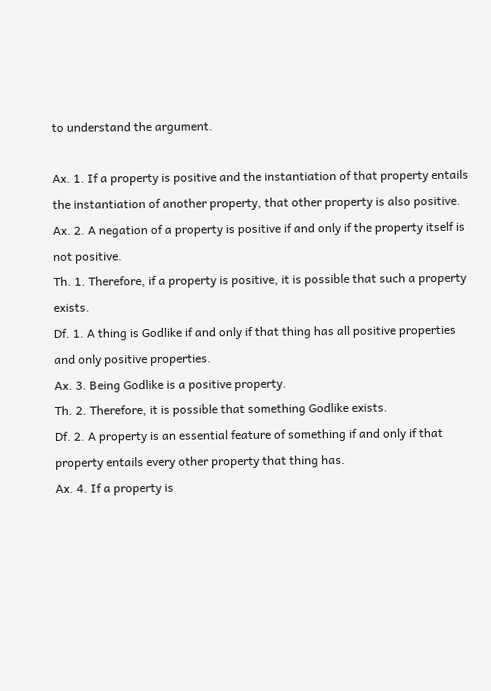to understand the argument.

Ax. 1. If a property is positive and the instantiation of that property entails the instantiation of another property, that other property is also positive.
Ax. 2. A negation of a property is positive if and only if the property itself is not positive.
Th. 1. Therefore, if a property is positive, it is possible that such a property exists.
Df. 1. A thing is Godlike if and only if that thing has all positive properties and only positive properties.
Ax. 3. Being Godlike is a positive property.
Th. 2. Therefore, it is possible that something Godlike exists.
Df. 2. A property is an essential feature of something if and only if that property entails every other property that thing has.
Ax. 4. If a property is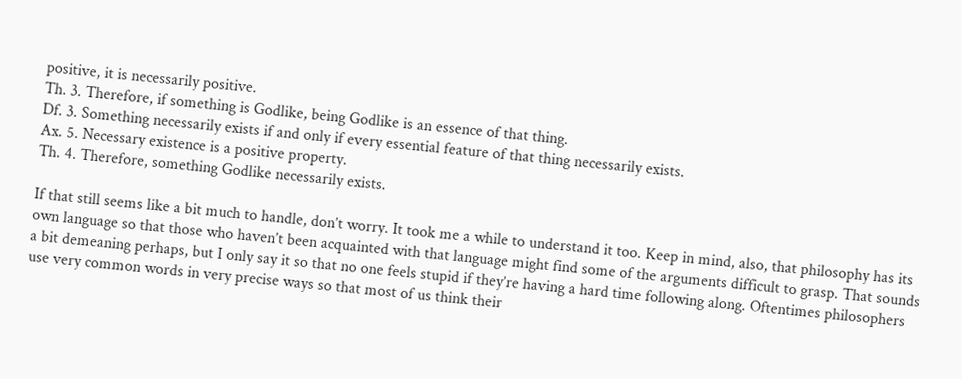positive, it is necessarily positive.
Th. 3. Therefore, if something is Godlike, being Godlike is an essence of that thing.
Df. 3. Something necessarily exists if and only if every essential feature of that thing necessarily exists.
Ax. 5. Necessary existence is a positive property.
Th. 4. Therefore, something Godlike necessarily exists.

If that still seems like a bit much to handle, don’t worry. It took me a while to understand it too. Keep in mind, also, that philosophy has its own language so that those who haven’t been acquainted with that language might find some of the arguments difficult to grasp. That sounds a bit demeaning perhaps, but I only say it so that no one feels stupid if they’re having a hard time following along. Oftentimes philosophers use very common words in very precise ways so that most of us think their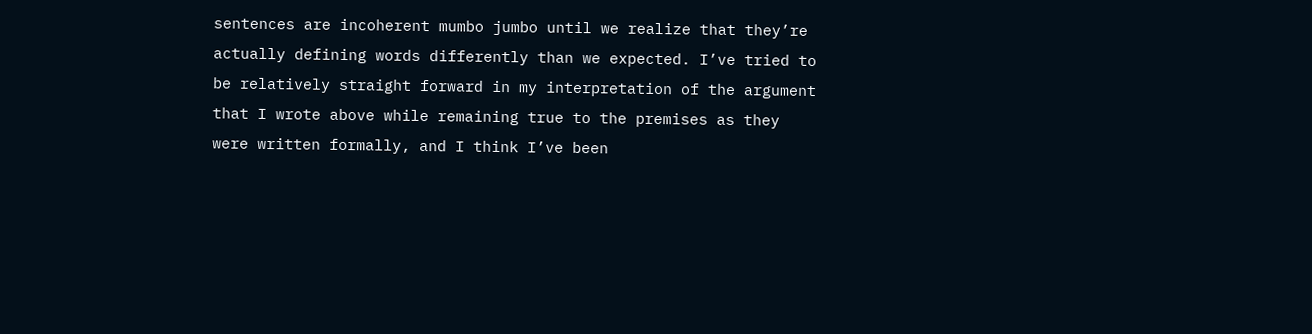sentences are incoherent mumbo jumbo until we realize that they’re actually defining words differently than we expected. I’ve tried to be relatively straight forward in my interpretation of the argument that I wrote above while remaining true to the premises as they were written formally, and I think I’ve been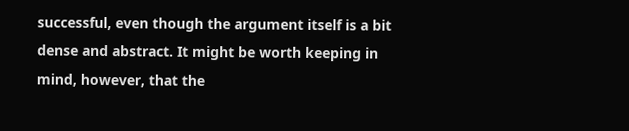successful, even though the argument itself is a bit dense and abstract. It might be worth keeping in mind, however, that the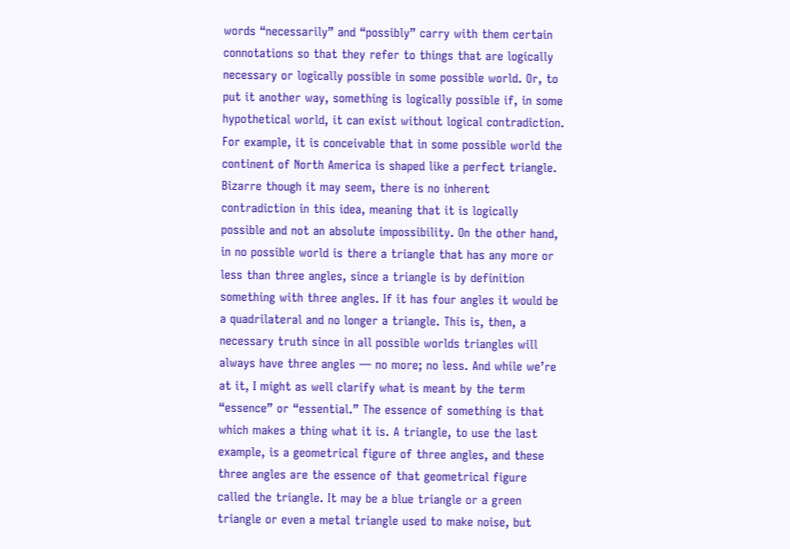words “necessarily” and “possibly” carry with them certain connotations so that they refer to things that are logically necessary or logically possible in some possible world. Or, to put it another way, something is logically possible if, in some hypothetical world, it can exist without logical contradiction. For example, it is conceivable that in some possible world the continent of North America is shaped like a perfect triangle. Bizarre though it may seem, there is no inherent contradiction in this idea, meaning that it is logically possible and not an absolute impossibility. On the other hand, in no possible world is there a triangle that has any more or less than three angles, since a triangle is by definition something with three angles. If it has four angles it would be a quadrilateral and no longer a triangle. This is, then, a necessary truth since in all possible worlds triangles will always have three angles — no more; no less. And while we’re at it, I might as well clarify what is meant by the term “essence” or “essential.” The essence of something is that which makes a thing what it is. A triangle, to use the last example, is a geometrical figure of three angles, and these three angles are the essence of that geometrical figure called the triangle. It may be a blue triangle or a green triangle or even a metal triangle used to make noise, but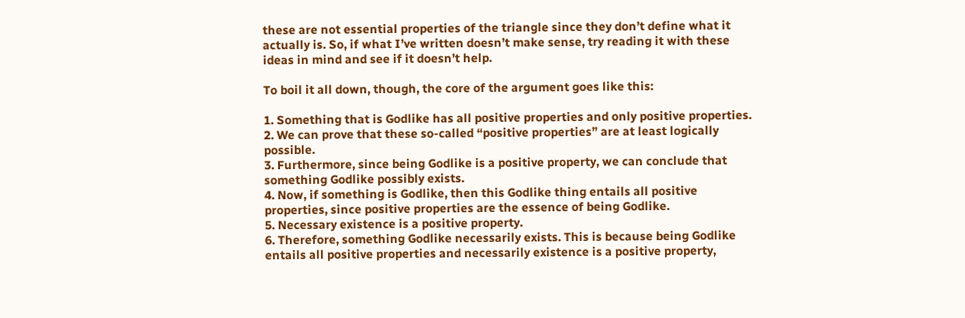these are not essential properties of the triangle since they don’t define what it actually is. So, if what I’ve written doesn’t make sense, try reading it with these ideas in mind and see if it doesn’t help.

To boil it all down, though, the core of the argument goes like this:

1. Something that is Godlike has all positive properties and only positive properties.
2. We can prove that these so-called “positive properties” are at least logically possible.
3. Furthermore, since being Godlike is a positive property, we can conclude that something Godlike possibly exists.
4. Now, if something is Godlike, then this Godlike thing entails all positive properties, since positive properties are the essence of being Godlike.
5. Necessary existence is a positive property.
6. Therefore, something Godlike necessarily exists. This is because being Godlike entails all positive properties and necessarily existence is a positive property,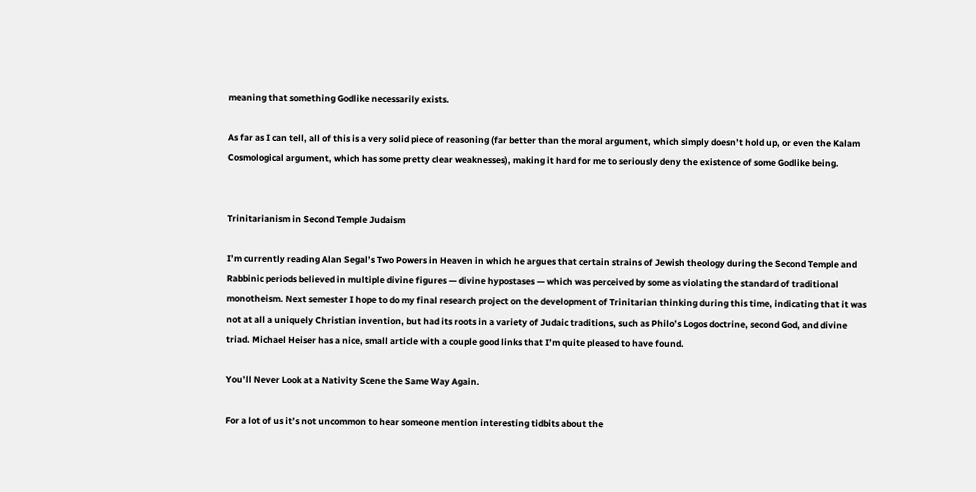meaning that something Godlike necessarily exists.

As far as I can tell, all of this is a very solid piece of reasoning (far better than the moral argument, which simply doesn’t hold up, or even the Kalam Cosmological argument, which has some pretty clear weaknesses), making it hard for me to seriously deny the existence of some Godlike being.


Trinitarianism in Second Temple Judaism

I’m currently reading Alan Segal’s Two Powers in Heaven in which he argues that certain strains of Jewish theology during the Second Temple and Rabbinic periods believed in multiple divine figures — divine hypostases — which was perceived by some as violating the standard of traditional monotheism. Next semester I hope to do my final research project on the development of Trinitarian thinking during this time, indicating that it was not at all a uniquely Christian invention, but had its roots in a variety of Judaic traditions, such as Philo’s Logos doctrine, second God, and divine triad. Michael Heiser has a nice, small article with a couple good links that I’m quite pleased to have found.

You’ll Never Look at a Nativity Scene the Same Way Again.

For a lot of us it’s not uncommon to hear someone mention interesting tidbits about the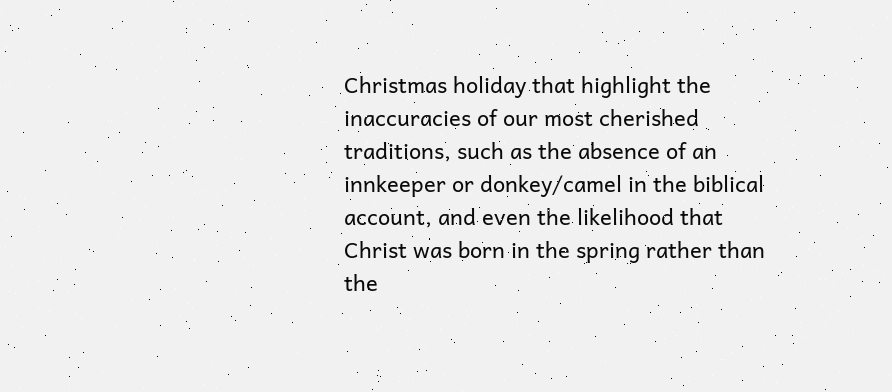Christmas holiday that highlight the inaccuracies of our most cherished traditions, such as the absence of an innkeeper or donkey/camel in the biblical account, and even the likelihood that Christ was born in the spring rather than the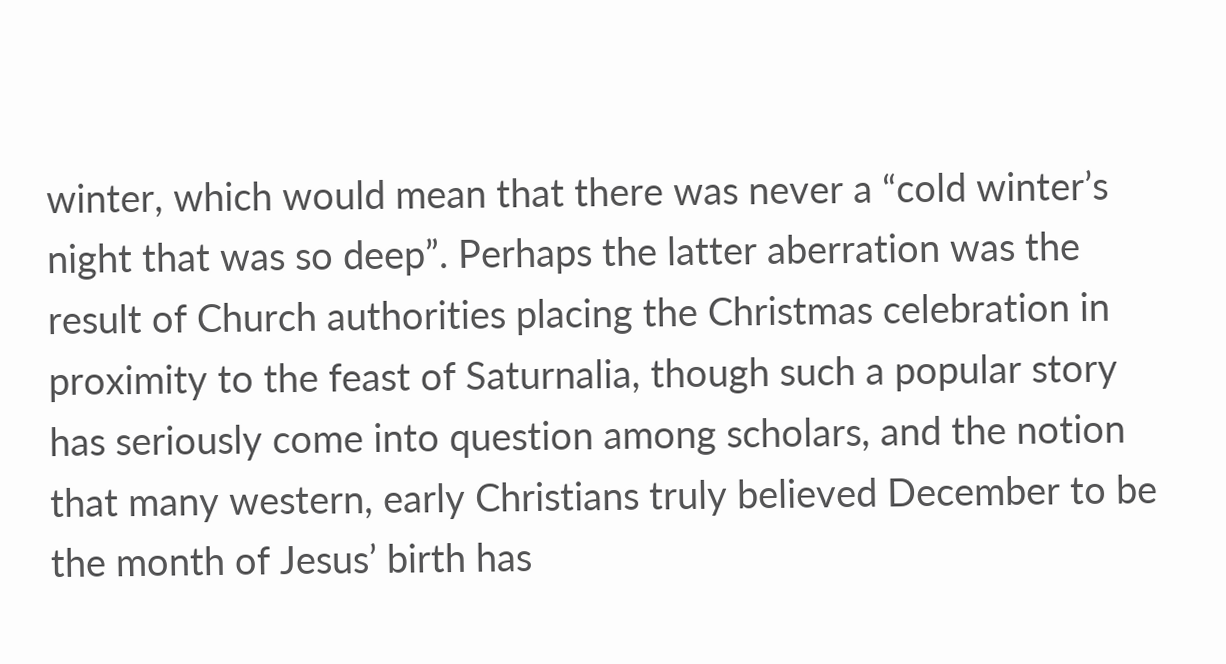winter, which would mean that there was never a “cold winter’s night that was so deep”. Perhaps the latter aberration was the result of Church authorities placing the Christmas celebration in proximity to the feast of Saturnalia, though such a popular story has seriously come into question among scholars, and the notion that many western, early Christians truly believed December to be the month of Jesus’ birth has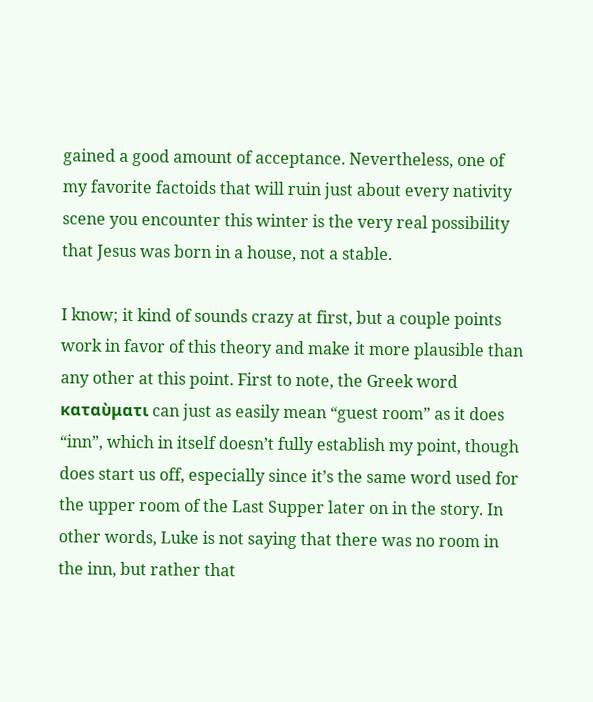gained a good amount of acceptance. Nevertheless, one of my favorite factoids that will ruin just about every nativity scene you encounter this winter is the very real possibility that Jesus was born in a house, not a stable.

I know; it kind of sounds crazy at first, but a couple points work in favor of this theory and make it more plausible than any other at this point. First to note, the Greek word καταὺματι can just as easily mean “guest room” as it does “inn”, which in itself doesn’t fully establish my point, though does start us off, especially since it’s the same word used for the upper room of the Last Supper later on in the story. In other words, Luke is not saying that there was no room in the inn, but rather that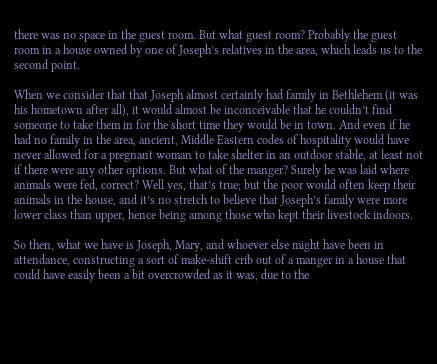there was no space in the guest room. But what guest room? Probably the guest room in a house owned by one of Joseph’s relatives in the area, which leads us to the second point.

When we consider that that Joseph almost certainly had family in Bethlehem (it was his hometown after all), it would almost be inconceivable that he couldn’t find someone to take them in for the short time they would be in town. And even if he had no family in the area, ancient, Middle Eastern codes of hospitality would have never allowed for a pregnant woman to take shelter in an outdoor stable, at least not if there were any other options. But what of the manger? Surely he was laid where animals were fed, correct? Well yes, that’s true; but the poor would often keep their animals in the house, and it’s no stretch to believe that Joseph’s family were more lower class than upper, hence being among those who kept their livestock indoors.

So then, what we have is Joseph, Mary, and whoever else might have been in attendance, constructing a sort of make-shift crib out of a manger in a house that could have easily been a bit overcrowded as it was, due to the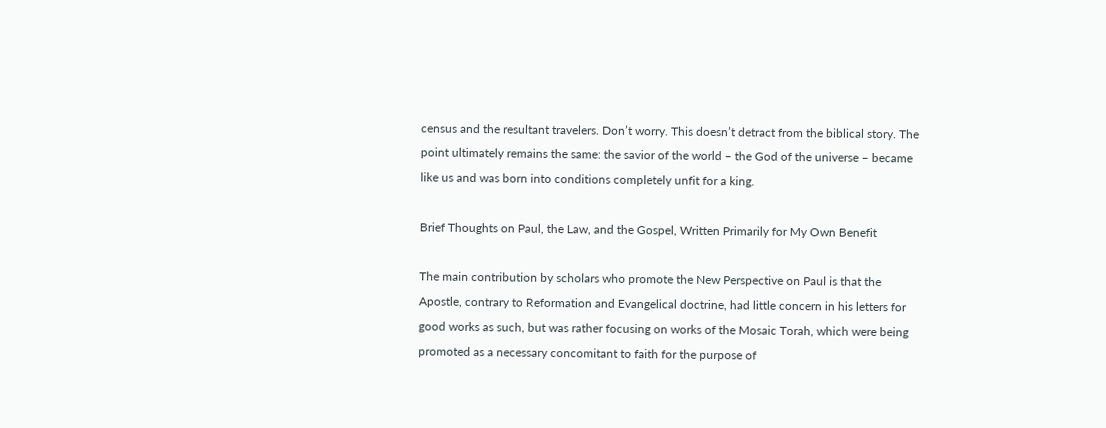census and the resultant travelers. Don’t worry. This doesn’t detract from the biblical story. The point ultimately remains the same: the savior of the world – the God of the universe – became like us and was born into conditions completely unfit for a king.

Brief Thoughts on Paul, the Law, and the Gospel, Written Primarily for My Own Benefit

The main contribution by scholars who promote the New Perspective on Paul is that the Apostle, contrary to Reformation and Evangelical doctrine, had little concern in his letters for good works as such, but was rather focusing on works of the Mosaic Torah, which were being promoted as a necessary concomitant to faith for the purpose of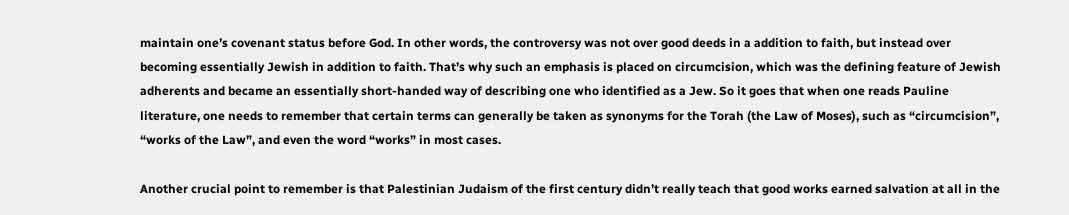maintain one’s covenant status before God. In other words, the controversy was not over good deeds in a addition to faith, but instead over becoming essentially Jewish in addition to faith. That’s why such an emphasis is placed on circumcision, which was the defining feature of Jewish adherents and became an essentially short-handed way of describing one who identified as a Jew. So it goes that when one reads Pauline literature, one needs to remember that certain terms can generally be taken as synonyms for the Torah (the Law of Moses), such as “circumcision”, “works of the Law”, and even the word “works” in most cases.

Another crucial point to remember is that Palestinian Judaism of the first century didn’t really teach that good works earned salvation at all in the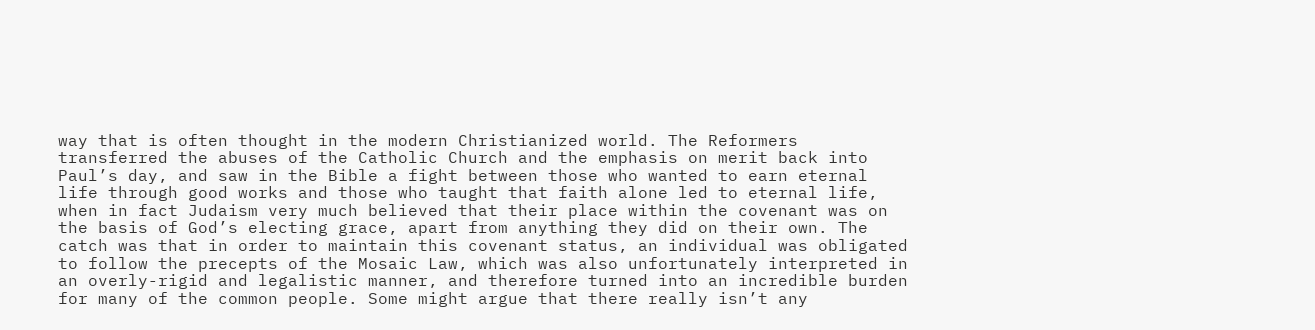way that is often thought in the modern Christianized world. The Reformers transferred the abuses of the Catholic Church and the emphasis on merit back into Paul’s day, and saw in the Bible a fight between those who wanted to earn eternal life through good works and those who taught that faith alone led to eternal life, when in fact Judaism very much believed that their place within the covenant was on the basis of God’s electing grace, apart from anything they did on their own. The catch was that in order to maintain this covenant status, an individual was obligated to follow the precepts of the Mosaic Law, which was also unfortunately interpreted in an overly-rigid and legalistic manner, and therefore turned into an incredible burden for many of the common people. Some might argue that there really isn’t any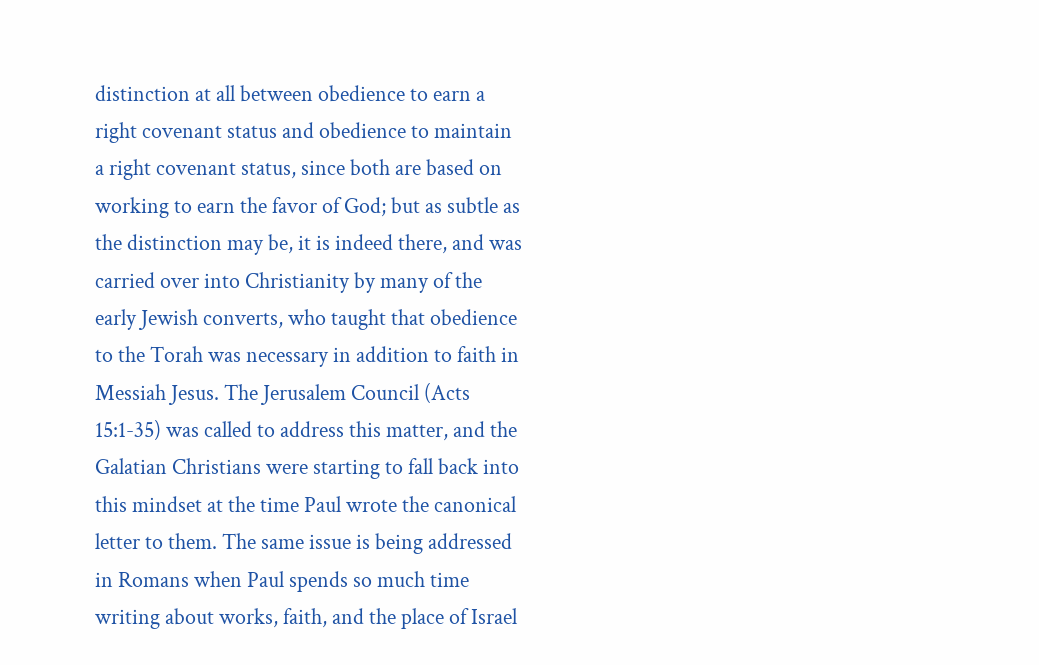distinction at all between obedience to earn a right covenant status and obedience to maintain a right covenant status, since both are based on working to earn the favor of God; but as subtle as the distinction may be, it is indeed there, and was carried over into Christianity by many of the early Jewish converts, who taught that obedience to the Torah was necessary in addition to faith in Messiah Jesus. The Jerusalem Council (Acts 15:1-35) was called to address this matter, and the Galatian Christians were starting to fall back into this mindset at the time Paul wrote the canonical letter to them. The same issue is being addressed in Romans when Paul spends so much time writing about works, faith, and the place of Israel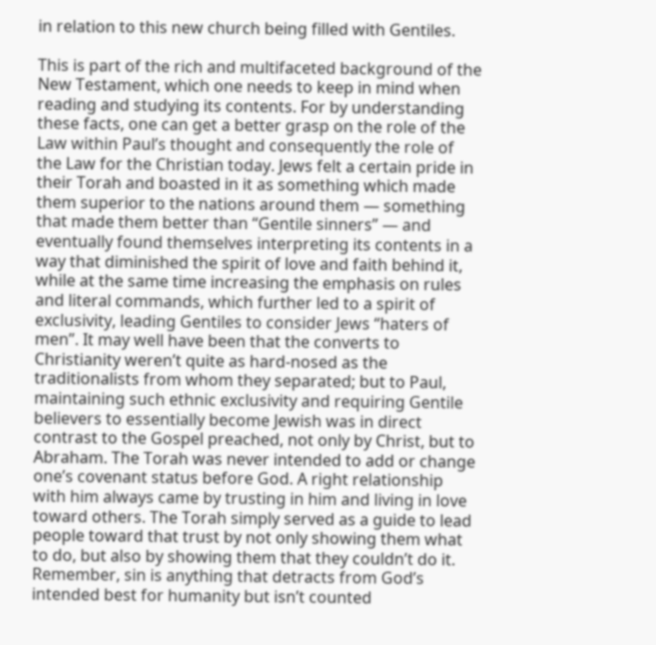in relation to this new church being filled with Gentiles.

This is part of the rich and multifaceted background of the New Testament, which one needs to keep in mind when reading and studying its contents. For by understanding these facts, one can get a better grasp on the role of the Law within Paul’s thought and consequently the role of the Law for the Christian today. Jews felt a certain pride in their Torah and boasted in it as something which made them superior to the nations around them — something that made them better than “Gentile sinners” — and eventually found themselves interpreting its contents in a way that diminished the spirit of love and faith behind it, while at the same time increasing the emphasis on rules and literal commands, which further led to a spirit of exclusivity, leading Gentiles to consider Jews “haters of men”. It may well have been that the converts to Christianity weren’t quite as hard-nosed as the traditionalists from whom they separated; but to Paul, maintaining such ethnic exclusivity and requiring Gentile believers to essentially become Jewish was in direct contrast to the Gospel preached, not only by Christ, but to Abraham. The Torah was never intended to add or change one’s covenant status before God. A right relationship with him always came by trusting in him and living in love toward others. The Torah simply served as a guide to lead people toward that trust by not only showing them what to do, but also by showing them that they couldn’t do it. Remember, sin is anything that detracts from God’s intended best for humanity but isn’t counted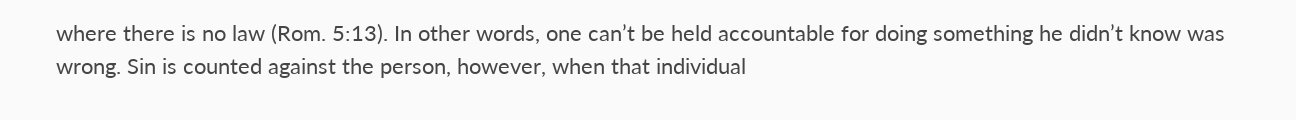where there is no law (Rom. 5:13). In other words, one can’t be held accountable for doing something he didn’t know was wrong. Sin is counted against the person, however, when that individual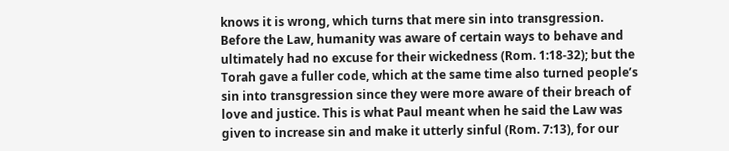knows it is wrong, which turns that mere sin into transgression. Before the Law, humanity was aware of certain ways to behave and ultimately had no excuse for their wickedness (Rom. 1:18-32); but the Torah gave a fuller code, which at the same time also turned people’s sin into transgression since they were more aware of their breach of love and justice. This is what Paul meant when he said the Law was given to increase sin and make it utterly sinful (Rom. 7:13), for our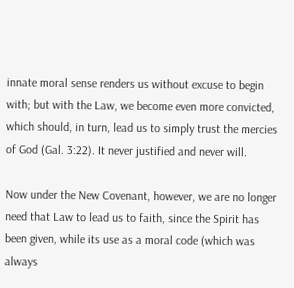innate moral sense renders us without excuse to begin with; but with the Law, we become even more convicted, which should, in turn, lead us to simply trust the mercies of God (Gal. 3:22). It never justified and never will.

Now under the New Covenant, however, we are no longer need that Law to lead us to faith, since the Spirit has been given, while its use as a moral code (which was always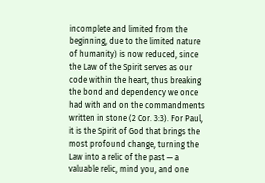incomplete and limited from the beginning, due to the limited nature of humanity) is now reduced, since the Law of the Spirit serves as our code within the heart, thus breaking the bond and dependency we once had with and on the commandments written in stone (2 Cor. 3:3). For Paul, it is the Spirit of God that brings the most profound change, turning the Law into a relic of the past — a valuable relic, mind you, and one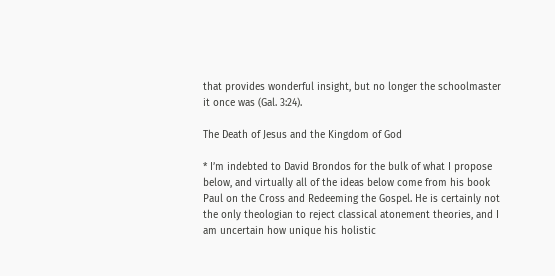that provides wonderful insight, but no longer the schoolmaster it once was (Gal. 3:24).

The Death of Jesus and the Kingdom of God

* I’m indebted to David Brondos for the bulk of what I propose below, and virtually all of the ideas below come from his book Paul on the Cross and Redeeming the Gospel. He is certainly not the only theologian to reject classical atonement theories, and I am uncertain how unique his holistic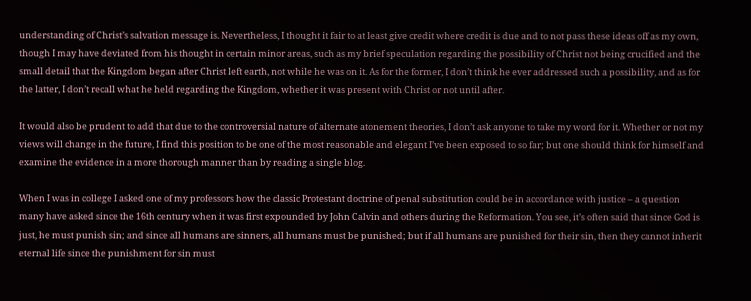understanding of Christ’s salvation message is. Nevertheless, I thought it fair to at least give credit where credit is due and to not pass these ideas off as my own, though I may have deviated from his thought in certain minor areas, such as my brief speculation regarding the possibility of Christ not being crucified and the small detail that the Kingdom began after Christ left earth, not while he was on it. As for the former, I don’t think he ever addressed such a possibility, and as for the latter, I don’t recall what he held regarding the Kingdom, whether it was present with Christ or not until after.

It would also be prudent to add that due to the controversial nature of alternate atonement theories, I don’t ask anyone to take my word for it. Whether or not my views will change in the future, I find this position to be one of the most reasonable and elegant I’ve been exposed to so far; but one should think for himself and examine the evidence in a more thorough manner than by reading a single blog.

When I was in college I asked one of my professors how the classic Protestant doctrine of penal substitution could be in accordance with justice – a question many have asked since the 16th century when it was first expounded by John Calvin and others during the Reformation. You see, it’s often said that since God is just, he must punish sin; and since all humans are sinners, all humans must be punished; but if all humans are punished for their sin, then they cannot inherit eternal life since the punishment for sin must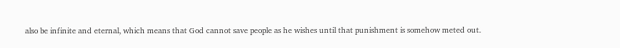also be infinite and eternal, which means that God cannot save people as he wishes until that punishment is somehow meted out.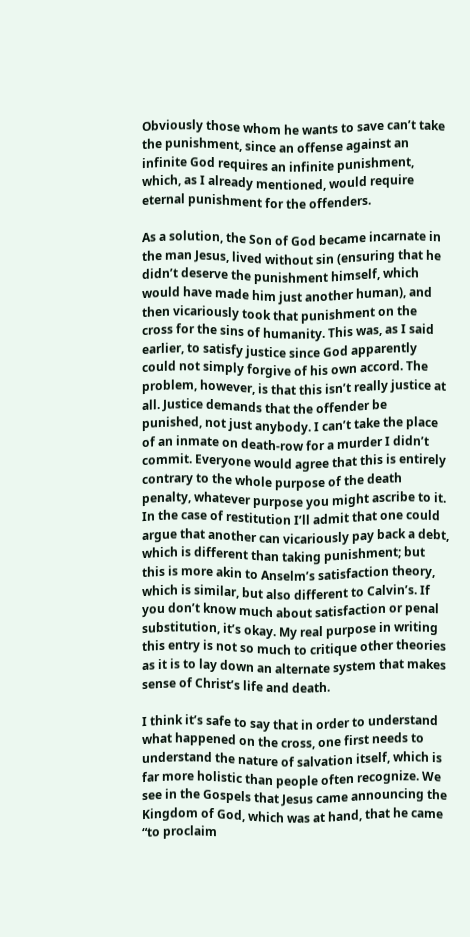Obviously those whom he wants to save can’t take the punishment, since an offense against an infinite God requires an infinite punishment, which, as I already mentioned, would require eternal punishment for the offenders.

As a solution, the Son of God became incarnate in the man Jesus, lived without sin (ensuring that he didn’t deserve the punishment himself, which would have made him just another human), and then vicariously took that punishment on the cross for the sins of humanity. This was, as I said earlier, to satisfy justice since God apparently could not simply forgive of his own accord. The problem, however, is that this isn’t really justice at all. Justice demands that the offender be punished, not just anybody. I can’t take the place of an inmate on death-row for a murder I didn’t commit. Everyone would agree that this is entirely contrary to the whole purpose of the death penalty, whatever purpose you might ascribe to it. In the case of restitution I’ll admit that one could argue that another can vicariously pay back a debt, which is different than taking punishment; but this is more akin to Anselm’s satisfaction theory, which is similar, but also different to Calvin’s. If you don’t know much about satisfaction or penal substitution, it’s okay. My real purpose in writing this entry is not so much to critique other theories as it is to lay down an alternate system that makes sense of Christ’s life and death.

I think it’s safe to say that in order to understand what happened on the cross, one first needs to understand the nature of salvation itself, which is far more holistic than people often recognize. We see in the Gospels that Jesus came announcing the Kingdom of God, which was at hand, that he came “to proclaim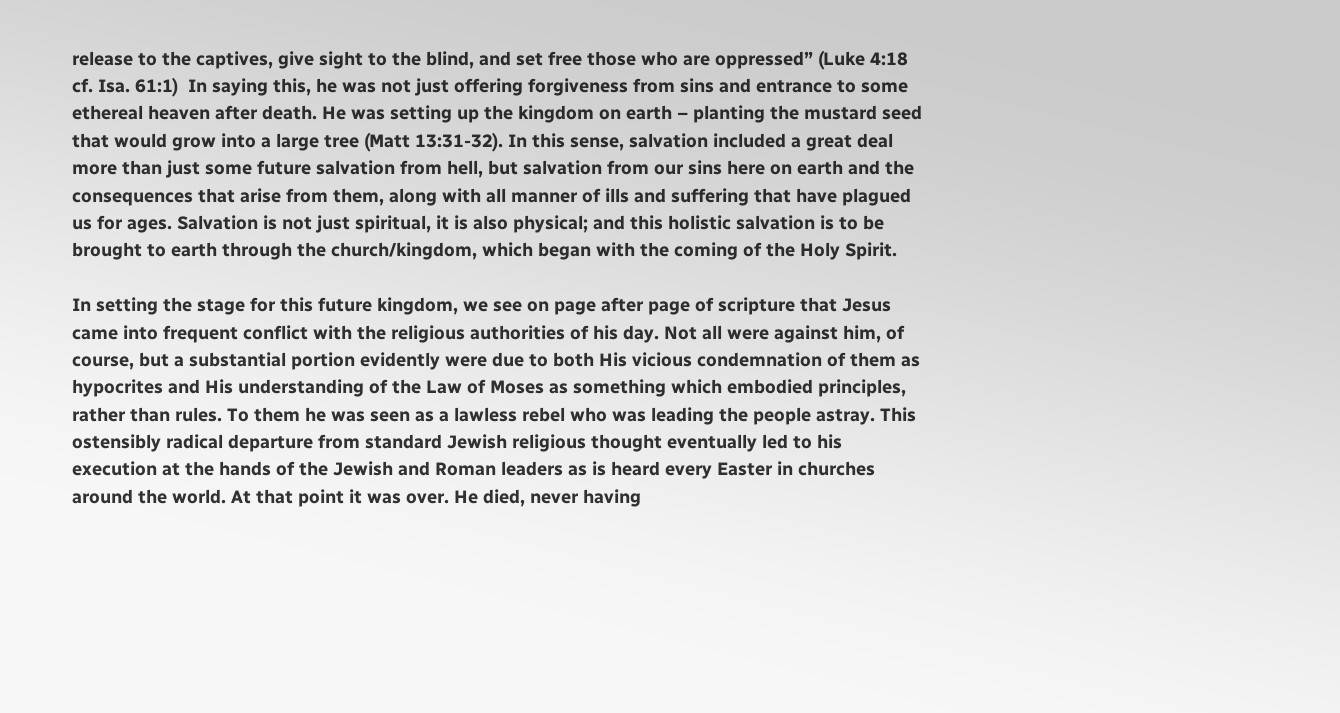release to the captives, give sight to the blind, and set free those who are oppressed” (Luke 4:18 cf. Isa. 61:1)  In saying this, he was not just offering forgiveness from sins and entrance to some ethereal heaven after death. He was setting up the kingdom on earth – planting the mustard seed that would grow into a large tree (Matt 13:31-32). In this sense, salvation included a great deal more than just some future salvation from hell, but salvation from our sins here on earth and the consequences that arise from them, along with all manner of ills and suffering that have plagued us for ages. Salvation is not just spiritual, it is also physical; and this holistic salvation is to be brought to earth through the church/kingdom, which began with the coming of the Holy Spirit.

In setting the stage for this future kingdom, we see on page after page of scripture that Jesus came into frequent conflict with the religious authorities of his day. Not all were against him, of course, but a substantial portion evidently were due to both His vicious condemnation of them as hypocrites and His understanding of the Law of Moses as something which embodied principles, rather than rules. To them he was seen as a lawless rebel who was leading the people astray. This ostensibly radical departure from standard Jewish religious thought eventually led to his execution at the hands of the Jewish and Roman leaders as is heard every Easter in churches around the world. At that point it was over. He died, never having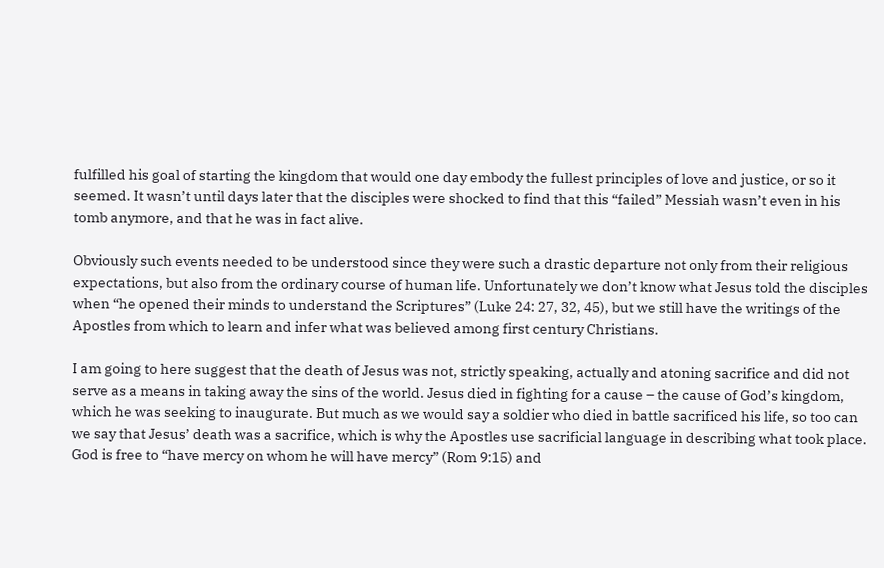fulfilled his goal of starting the kingdom that would one day embody the fullest principles of love and justice, or so it seemed. It wasn’t until days later that the disciples were shocked to find that this “failed” Messiah wasn’t even in his tomb anymore, and that he was in fact alive.

Obviously such events needed to be understood since they were such a drastic departure not only from their religious expectations, but also from the ordinary course of human life. Unfortunately we don’t know what Jesus told the disciples when “he opened their minds to understand the Scriptures” (Luke 24: 27, 32, 45), but we still have the writings of the Apostles from which to learn and infer what was believed among first century Christians.

I am going to here suggest that the death of Jesus was not, strictly speaking, actually and atoning sacrifice and did not serve as a means in taking away the sins of the world. Jesus died in fighting for a cause – the cause of God’s kingdom, which he was seeking to inaugurate. But much as we would say a soldier who died in battle sacrificed his life, so too can we say that Jesus’ death was a sacrifice, which is why the Apostles use sacrificial language in describing what took place. God is free to “have mercy on whom he will have mercy” (Rom 9:15) and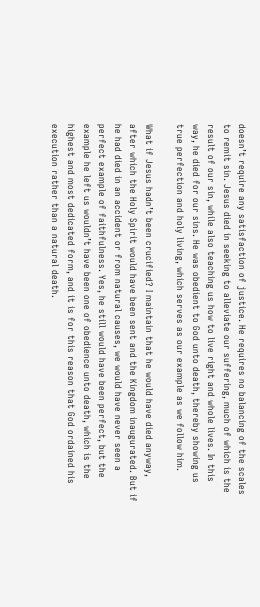doesn’t require any satisfaction of justice. He requires no balancing of the scales to remit sin. Jesus died in seeking to alleviate our suffering, much of which is the result of our sin, while also teaching us how to live right and whole lives. In this way, he died for our sins. He was obedient to God unto death, thereby showing us true perfection and holy living, which serves as our example as we follow him.

What if Jesus hadn’t been crucified? I maintain that he would have died anyway, after which the Holy Spirit would have been sent and the Kingdom inaugurated. But if he had died in an accident or from natural causes, we would have never seen a perfect example of faithfulness. Yes, he still would have been perfect, but the example he left us wouldn’t have been one of obedience unto death, which is the highest and most dedicated form, and it is for this reason that God ordained his execution rather than a natural death.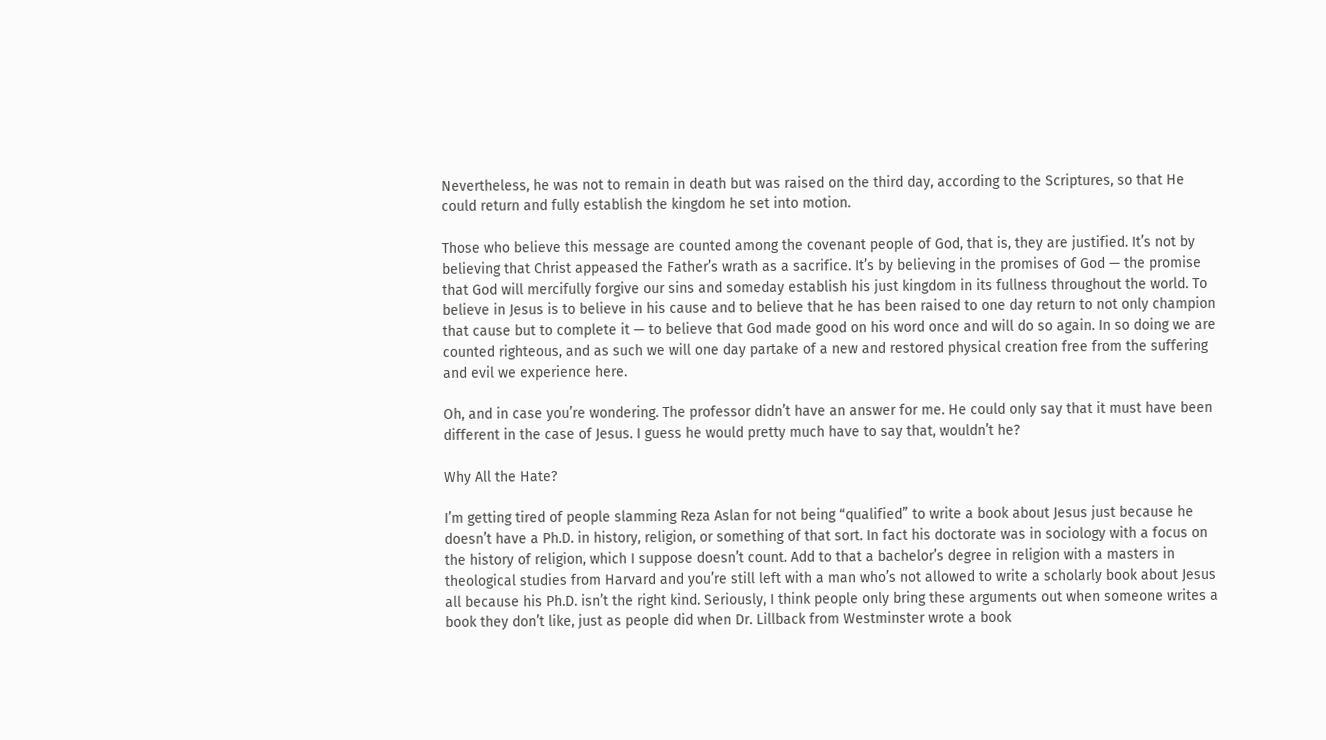Nevertheless, he was not to remain in death but was raised on the third day, according to the Scriptures, so that He could return and fully establish the kingdom he set into motion.

Those who believe this message are counted among the covenant people of God, that is, they are justified. It’s not by believing that Christ appeased the Father’s wrath as a sacrifice. It’s by believing in the promises of God — the promise that God will mercifully forgive our sins and someday establish his just kingdom in its fullness throughout the world. To believe in Jesus is to believe in his cause and to believe that he has been raised to one day return to not only champion that cause but to complete it — to believe that God made good on his word once and will do so again. In so doing we are counted righteous, and as such we will one day partake of a new and restored physical creation free from the suffering and evil we experience here.

Oh, and in case you’re wondering. The professor didn’t have an answer for me. He could only say that it must have been different in the case of Jesus. I guess he would pretty much have to say that, wouldn’t he?

Why All the Hate?

I’m getting tired of people slamming Reza Aslan for not being “qualified” to write a book about Jesus just because he doesn’t have a Ph.D. in history, religion, or something of that sort. In fact his doctorate was in sociology with a focus on the history of religion, which I suppose doesn’t count. Add to that a bachelor’s degree in religion with a masters in theological studies from Harvard and you’re still left with a man who’s not allowed to write a scholarly book about Jesus all because his Ph.D. isn’t the right kind. Seriously, I think people only bring these arguments out when someone writes a book they don’t like, just as people did when Dr. Lillback from Westminster wrote a book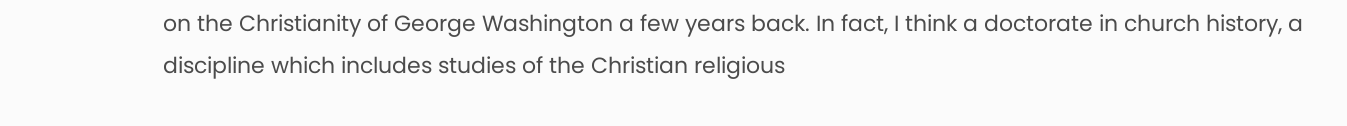on the Christianity of George Washington a few years back. In fact, I think a doctorate in church history, a discipline which includes studies of the Christian religious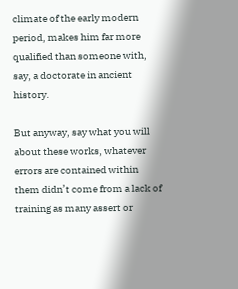climate of the early modern period, makes him far more qualified than someone with, say, a doctorate in ancient history.

But anyway, say what you will about these works, whatever errors are contained within them didn’t come from a lack of training as many assert or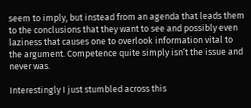seem to imply, but instead from an agenda that leads them to the conclusions that they want to see and possibly even laziness that causes one to overlook information vital to the argument. Competence quite simply isn’t the issue and never was.

Interestingly I just stumbled across this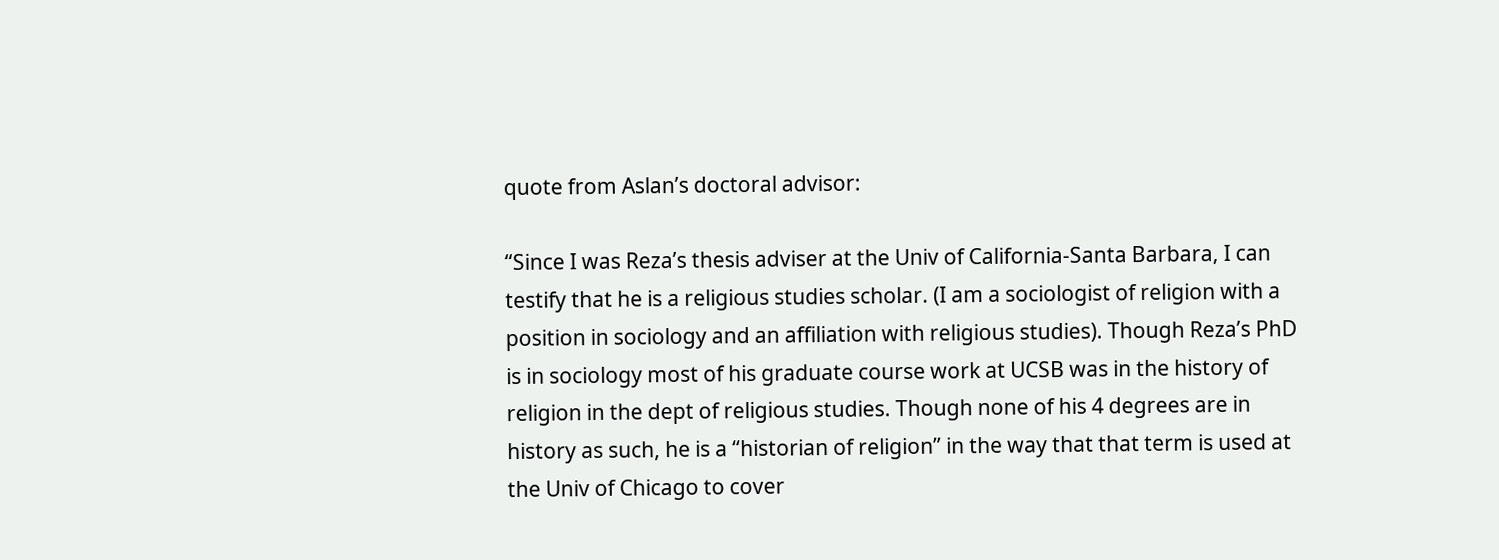quote from Aslan’s doctoral advisor:

“Since I was Reza’s thesis adviser at the Univ of California-Santa Barbara, I can testify that he is a religious studies scholar. (I am a sociologist of religion with a position in sociology and an affiliation with religious studies). Though Reza’s PhD is in sociology most of his graduate course work at UCSB was in the history of religion in the dept of religious studies. Though none of his 4 degrees are in history as such, he is a “historian of religion” in the way that that term is used at the Univ of Chicago to cover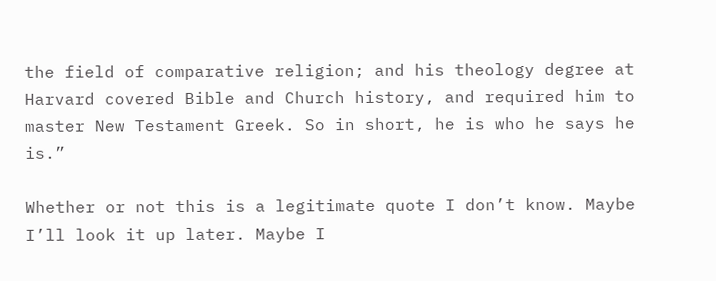the field of comparative religion; and his theology degree at Harvard covered Bible and Church history, and required him to master New Testament Greek. So in short, he is who he says he is.”

Whether or not this is a legitimate quote I don’t know. Maybe I’ll look it up later. Maybe I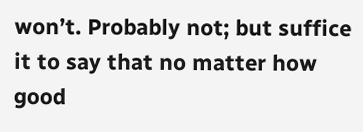won’t. Probably not; but suffice it to say that no matter how good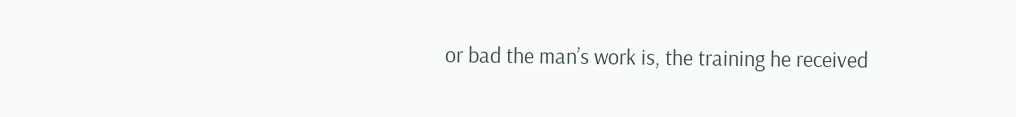or bad the man’s work is, the training he received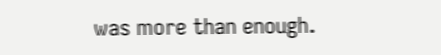was more than enough.